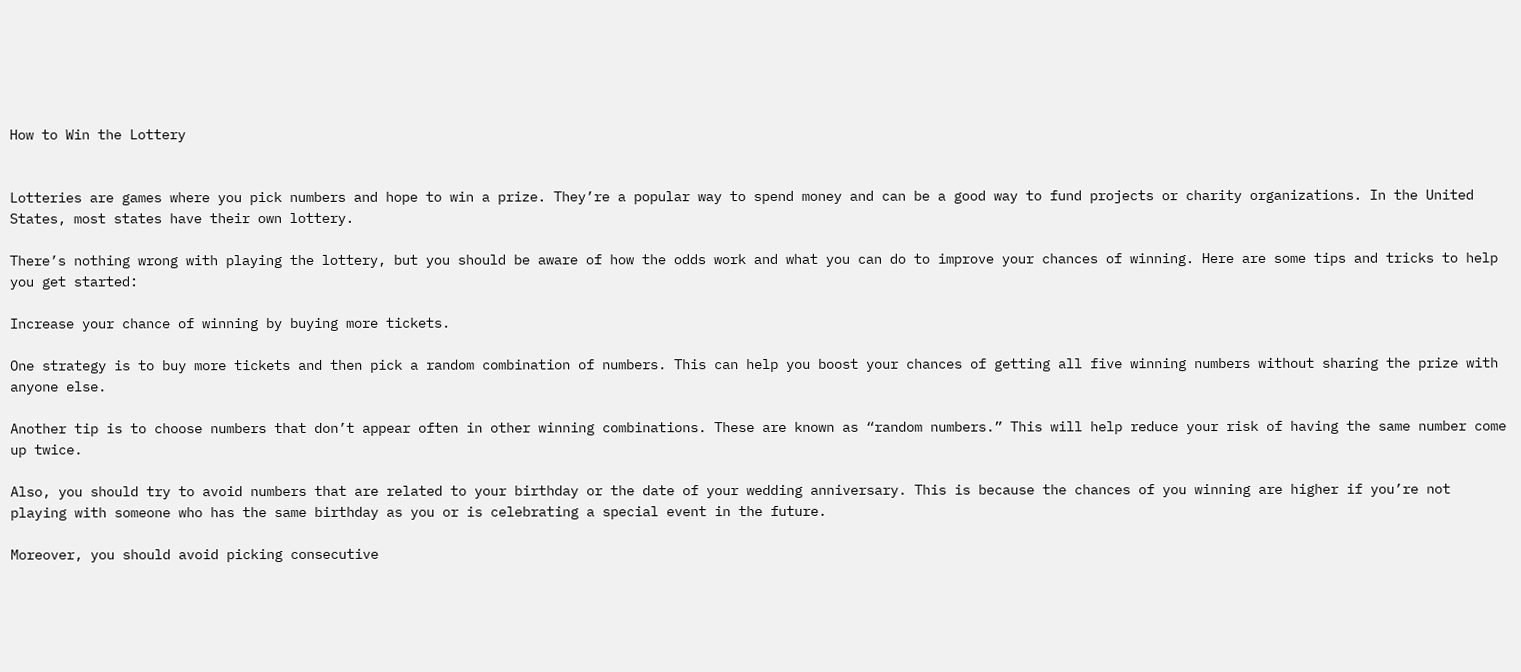How to Win the Lottery


Lotteries are games where you pick numbers and hope to win a prize. They’re a popular way to spend money and can be a good way to fund projects or charity organizations. In the United States, most states have their own lottery.

There’s nothing wrong with playing the lottery, but you should be aware of how the odds work and what you can do to improve your chances of winning. Here are some tips and tricks to help you get started:

Increase your chance of winning by buying more tickets.

One strategy is to buy more tickets and then pick a random combination of numbers. This can help you boost your chances of getting all five winning numbers without sharing the prize with anyone else.

Another tip is to choose numbers that don’t appear often in other winning combinations. These are known as “random numbers.” This will help reduce your risk of having the same number come up twice.

Also, you should try to avoid numbers that are related to your birthday or the date of your wedding anniversary. This is because the chances of you winning are higher if you’re not playing with someone who has the same birthday as you or is celebrating a special event in the future.

Moreover, you should avoid picking consecutive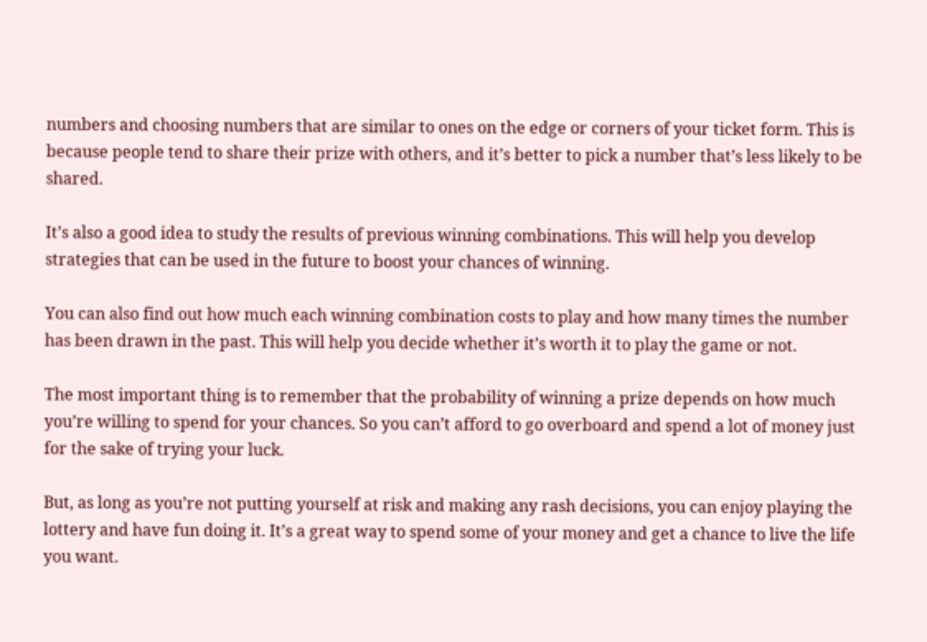numbers and choosing numbers that are similar to ones on the edge or corners of your ticket form. This is because people tend to share their prize with others, and it’s better to pick a number that’s less likely to be shared.

It’s also a good idea to study the results of previous winning combinations. This will help you develop strategies that can be used in the future to boost your chances of winning.

You can also find out how much each winning combination costs to play and how many times the number has been drawn in the past. This will help you decide whether it’s worth it to play the game or not.

The most important thing is to remember that the probability of winning a prize depends on how much you’re willing to spend for your chances. So you can’t afford to go overboard and spend a lot of money just for the sake of trying your luck.

But, as long as you’re not putting yourself at risk and making any rash decisions, you can enjoy playing the lottery and have fun doing it. It’s a great way to spend some of your money and get a chance to live the life you want.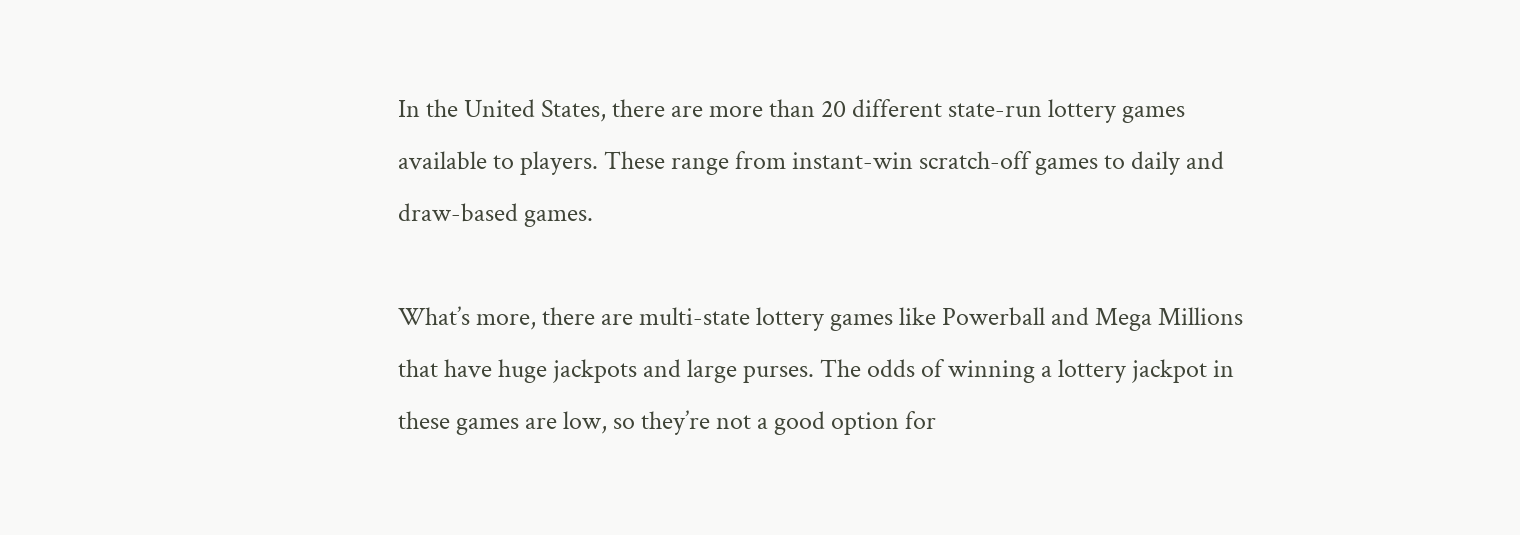In the United States, there are more than 20 different state-run lottery games available to players. These range from instant-win scratch-off games to daily and draw-based games.

What’s more, there are multi-state lottery games like Powerball and Mega Millions that have huge jackpots and large purses. The odds of winning a lottery jackpot in these games are low, so they’re not a good option for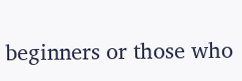beginners or those who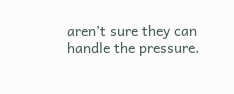aren’t sure they can handle the pressure.